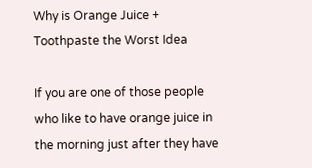Why is Orange Juice + Toothpaste the Worst Idea

If you are one of those people who like to have orange juice in the morning just after they have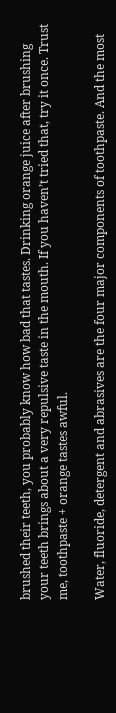brushed their teeth, you probably know how bad that tastes. Drinking orange juice after brushing your teeth brings about a very repulsive taste in the mouth. If you haven’t tried that, try it once. Trust me, toothpaste + orange tastes awful.

Water, fluoride, detergent and abrasives are the four major components of toothpaste. And the most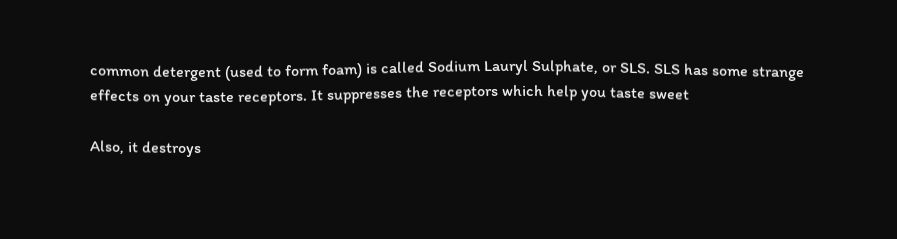common detergent (used to form foam) is called Sodium Lauryl Sulphate, or SLS. SLS has some strange effects on your taste receptors. It suppresses the receptors which help you taste sweet

Also, it destroys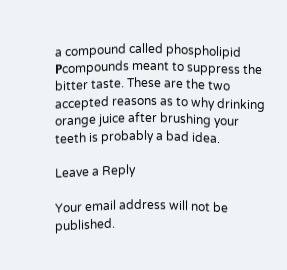a compound called phospholipid Рcompounds meant to suppress the bitter taste. These are the two accepted reasons as to why drinking orange juice after brushing your teeth is probably a bad idea.

Leave a Reply

Your email address will not be published.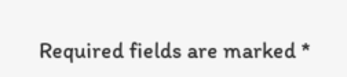Required fields are marked *